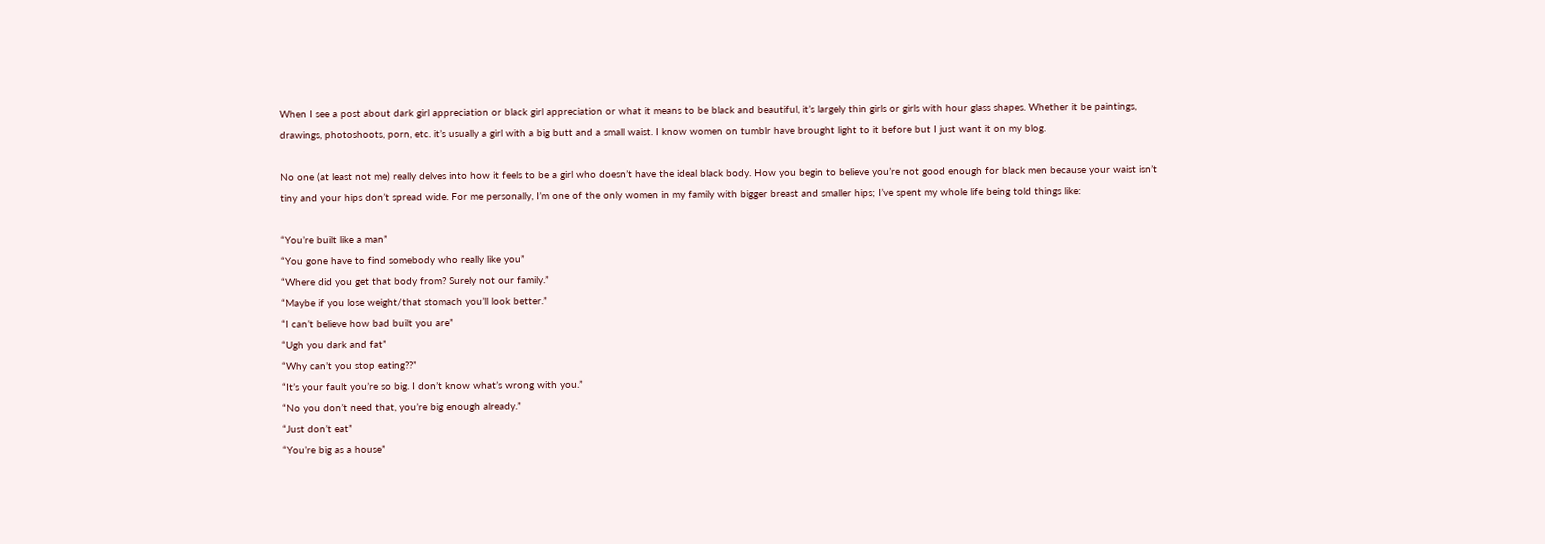When I see a post about dark girl appreciation or black girl appreciation or what it means to be black and beautiful, it’s largely thin girls or girls with hour glass shapes. Whether it be paintings, drawings, photoshoots, porn, etc. it’s usually a girl with a big butt and a small waist. I know women on tumblr have brought light to it before but I just want it on my blog.

No one (at least not me) really delves into how it feels to be a girl who doesn’t have the ideal black body. How you begin to believe you’re not good enough for black men because your waist isn’t tiny and your hips don’t spread wide. For me personally, I’m one of the only women in my family with bigger breast and smaller hips; I’ve spent my whole life being told things like:

“You’re built like a man”
“You gone have to find somebody who really like you”
“Where did you get that body from? Surely not our family.”
“Maybe if you lose weight/that stomach you’ll look better.”
“I can’t believe how bad built you are”
“Ugh you dark and fat”
“Why can’t you stop eating??”
“It’s your fault you’re so big. I don’t know what’s wrong with you.”
“No you don’t need that, you’re big enough already.”
“Just don’t eat”
“You’re big as a house”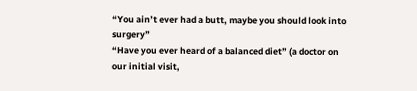“You ain’t ever had a butt, maybe you should look into surgery”
“Have you ever heard of a balanced diet” (a doctor on our initial visit,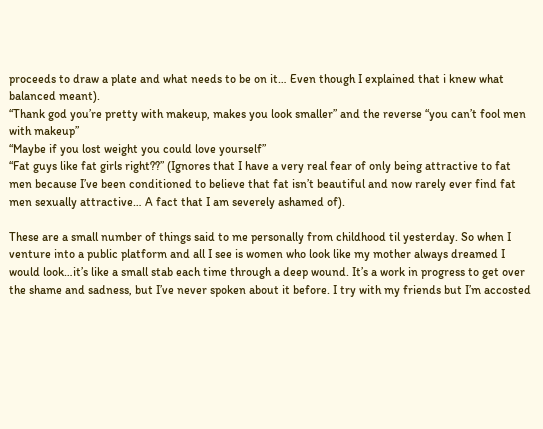proceeds to draw a plate and what needs to be on it… Even though I explained that i knew what balanced meant).
“Thank god you’re pretty with makeup, makes you look smaller” and the reverse “you can’t fool men with makeup”
“Maybe if you lost weight you could love yourself”
“Fat guys like fat girls right??” (Ignores that I have a very real fear of only being attractive to fat men because I’ve been conditioned to believe that fat isn’t beautiful and now rarely ever find fat men sexually attractive… A fact that I am severely ashamed of).

These are a small number of things said to me personally from childhood til yesterday. So when I venture into a public platform and all I see is women who look like my mother always dreamed I would look…it’s like a small stab each time through a deep wound. It’s a work in progress to get over the shame and sadness, but I’ve never spoken about it before. I try with my friends but I’m accosted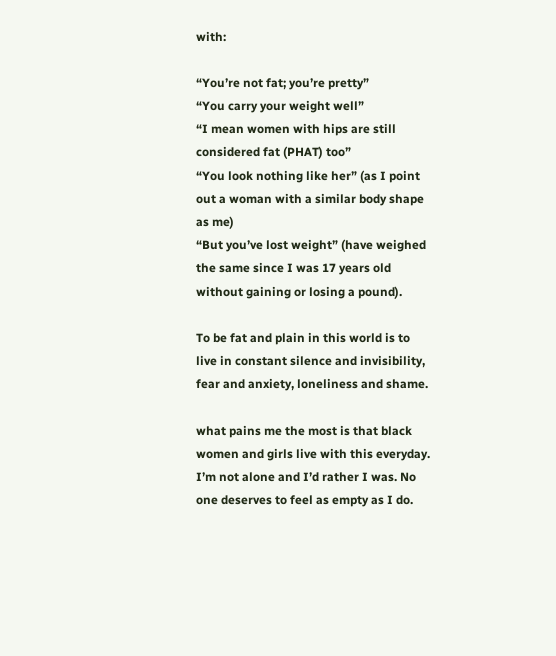with:

“You’re not fat; you’re pretty”
“You carry your weight well”
“I mean women with hips are still considered fat (PHAT) too”
“You look nothing like her” (as I point out a woman with a similar body shape as me)
“But you’ve lost weight” (have weighed the same since I was 17 years old without gaining or losing a pound).

To be fat and plain in this world is to live in constant silence and invisibility, fear and anxiety, loneliness and shame.

what pains me the most is that black women and girls live with this everyday. I’m not alone and I’d rather I was. No one deserves to feel as empty as I do.